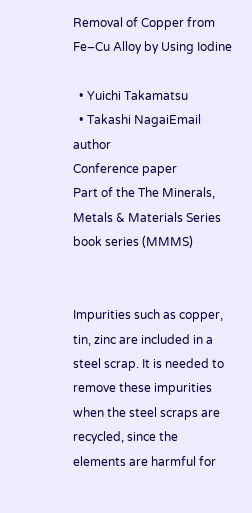Removal of Copper from Fe–Cu Alloy by Using Iodine

  • Yuichi Takamatsu
  • Takashi NagaiEmail author
Conference paper
Part of the The Minerals, Metals & Materials Series book series (MMMS)


Impurities such as copper, tin, zinc are included in a steel scrap. It is needed to remove these impurities when the steel scraps are recycled, since the elements are harmful for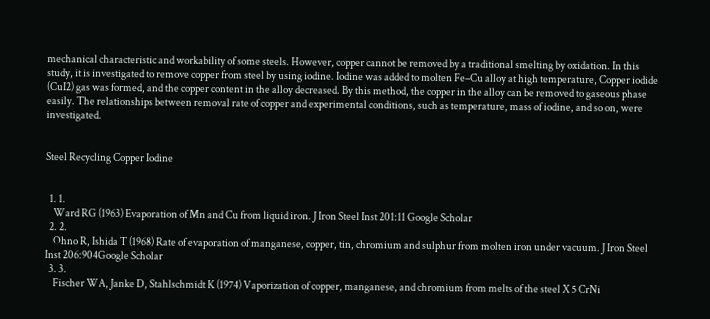mechanical characteristic and workability of some steels. However, copper cannot be removed by a traditional smelting by oxidation. In this study, it is investigated to remove copper from steel by using iodine. Iodine was added to molten Fe–Cu alloy at high temperature, Copper iodide (CuI2) gas was formed, and the copper content in the alloy decreased. By this method, the copper in the alloy can be removed to gaseous phase easily. The relationships between removal rate of copper and experimental conditions, such as temperature, mass of iodine, and so on, were investigated.


Steel Recycling Copper Iodine


  1. 1.
    Ward RG (1963) Evaporation of Mn and Cu from liquid iron. J Iron Steel Inst 201:11 Google Scholar
  2. 2.
    Ohno R, Ishida T (1968) Rate of evaporation of manganese, copper, tin, chromium and sulphur from molten iron under vacuum. J Iron Steel Inst 206:904Google Scholar
  3. 3.
    Fischer WA, Janke D, Stahlschmidt K (1974) Vaporization of copper, manganese, and chromium from melts of the steel X 5 CrNi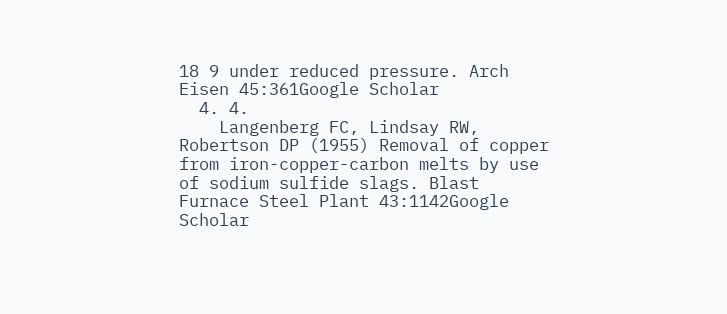18 9 under reduced pressure. Arch Eisen 45:361Google Scholar
  4. 4.
    Langenberg FC, Lindsay RW, Robertson DP (1955) Removal of copper from iron-copper-carbon melts by use of sodium sulfide slags. Blast Furnace Steel Plant 43:1142Google Scholar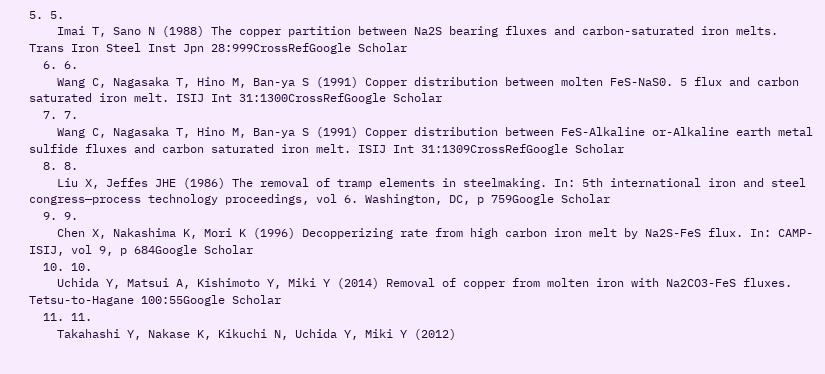5. 5.
    Imai T, Sano N (1988) The copper partition between Na2S bearing fluxes and carbon-saturated iron melts. Trans Iron Steel Inst Jpn 28:999CrossRefGoogle Scholar
  6. 6.
    Wang C, Nagasaka T, Hino M, Ban-ya S (1991) Copper distribution between molten FeS-NaS0. 5 flux and carbon saturated iron melt. ISIJ Int 31:1300CrossRefGoogle Scholar
  7. 7.
    Wang C, Nagasaka T, Hino M, Ban-ya S (1991) Copper distribution between FeS-Alkaline or-Alkaline earth metal sulfide fluxes and carbon saturated iron melt. ISIJ Int 31:1309CrossRefGoogle Scholar
  8. 8.
    Liu X, Jeffes JHE (1986) The removal of tramp elements in steelmaking. In: 5th international iron and steel congress—process technology proceedings, vol 6. Washington, DC, p 759Google Scholar
  9. 9.
    Chen X, Nakashima K, Mori K (1996) Decopperizing rate from high carbon iron melt by Na2S-FeS flux. In: CAMP-ISIJ, vol 9, p 684Google Scholar
  10. 10.
    Uchida Y, Matsui A, Kishimoto Y, Miki Y (2014) Removal of copper from molten iron with Na2CO3-FeS fluxes. Tetsu-to-Hagane 100:55Google Scholar
  11. 11.
    Takahashi Y, Nakase K, Kikuchi N, Uchida Y, Miki Y (2012)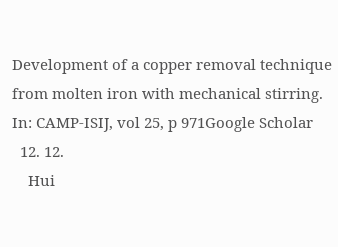Development of a copper removal technique from molten iron with mechanical stirring. In: CAMP-ISIJ, vol 25, p 971Google Scholar
  12. 12.
    Hui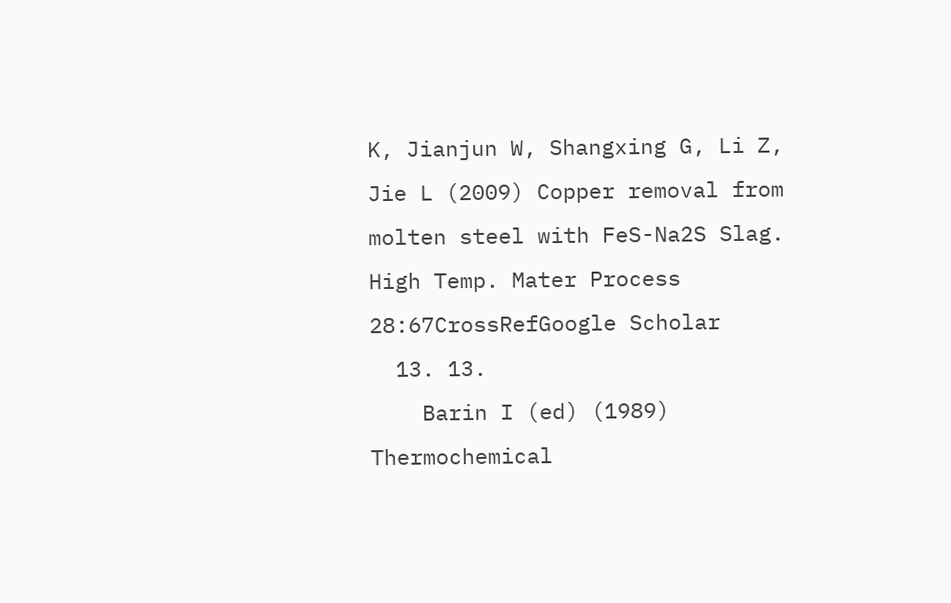K, Jianjun W, Shangxing G, Li Z, Jie L (2009) Copper removal from molten steel with FeS-Na2S Slag. High Temp. Mater Process 28:67CrossRefGoogle Scholar
  13. 13.
    Barin I (ed) (1989) Thermochemical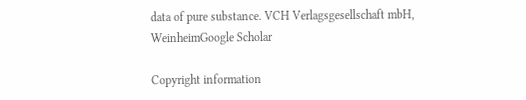data of pure substance. VCH Verlagsgesellschaft mbH, WeinheimGoogle Scholar

Copyright information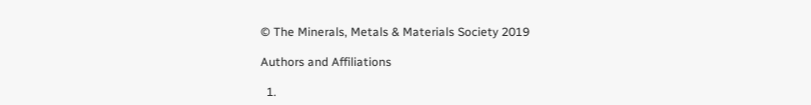© The Minerals, Metals & Materials Society 2019

Authors and Affiliations

  1.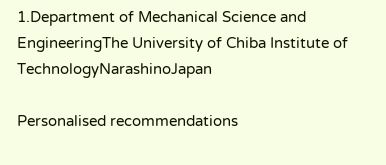1.Department of Mechanical Science and EngineeringThe University of Chiba Institute of TechnologyNarashinoJapan

Personalised recommendations